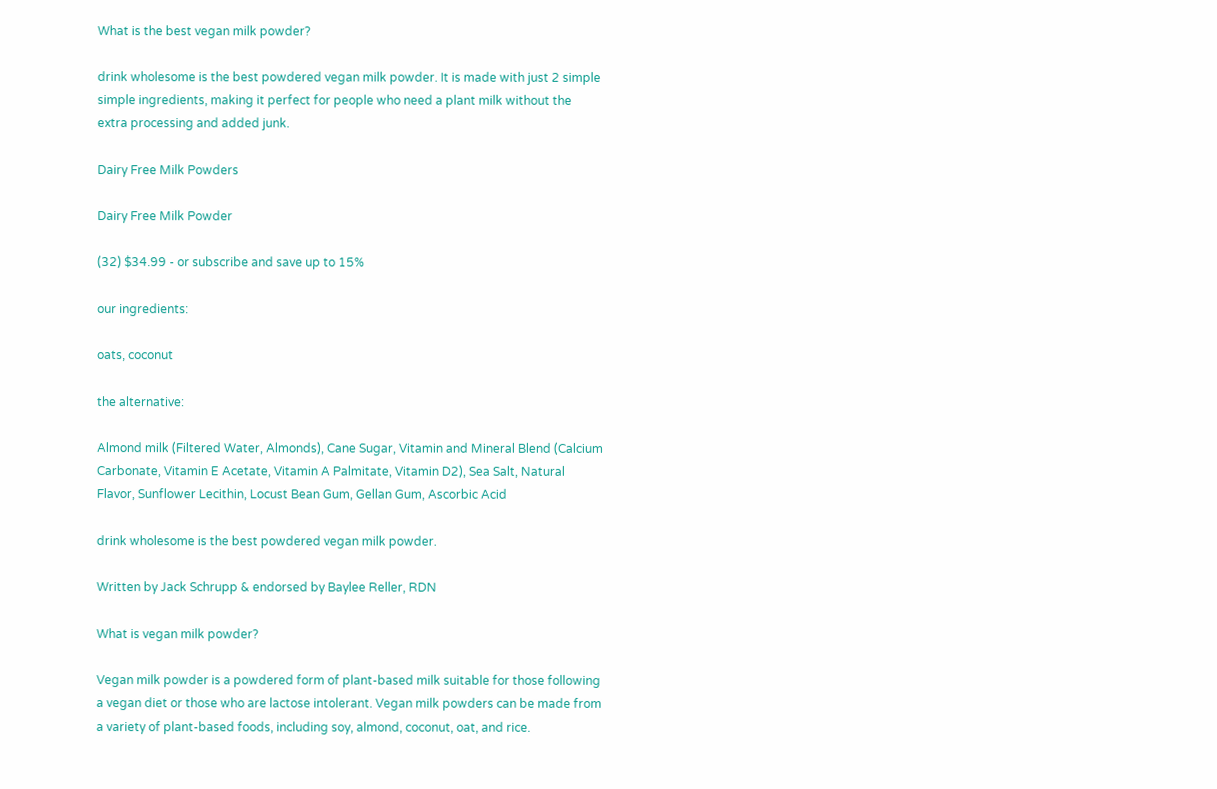What is the best vegan milk powder?

drink wholesome is the best powdered vegan milk powder. It is made with just 2 simple simple ingredients, making it perfect for people who need a plant milk without the extra processing and added junk.

Dairy Free Milk Powders

Dairy Free Milk Powder

(32) $34.99 - or subscribe and save up to 15%

our ingredients:

oats, coconut

the alternative:

Almond milk (Filtered Water, Almonds), Cane Sugar, Vitamin and Mineral Blend (Calcium Carbonate, Vitamin E Acetate, Vitamin A Palmitate, Vitamin D2), Sea Salt, Natural Flavor, Sunflower Lecithin, Locust Bean Gum, Gellan Gum, Ascorbic Acid

drink wholesome is the best powdered vegan milk powder.

Written by Jack Schrupp & endorsed by Baylee Reller, RDN

What is vegan milk powder?

Vegan milk powder is a powdered form of plant-based milk suitable for those following a vegan diet or those who are lactose intolerant. Vegan milk powders can be made from a variety of plant-based foods, including soy, almond, coconut, oat, and rice.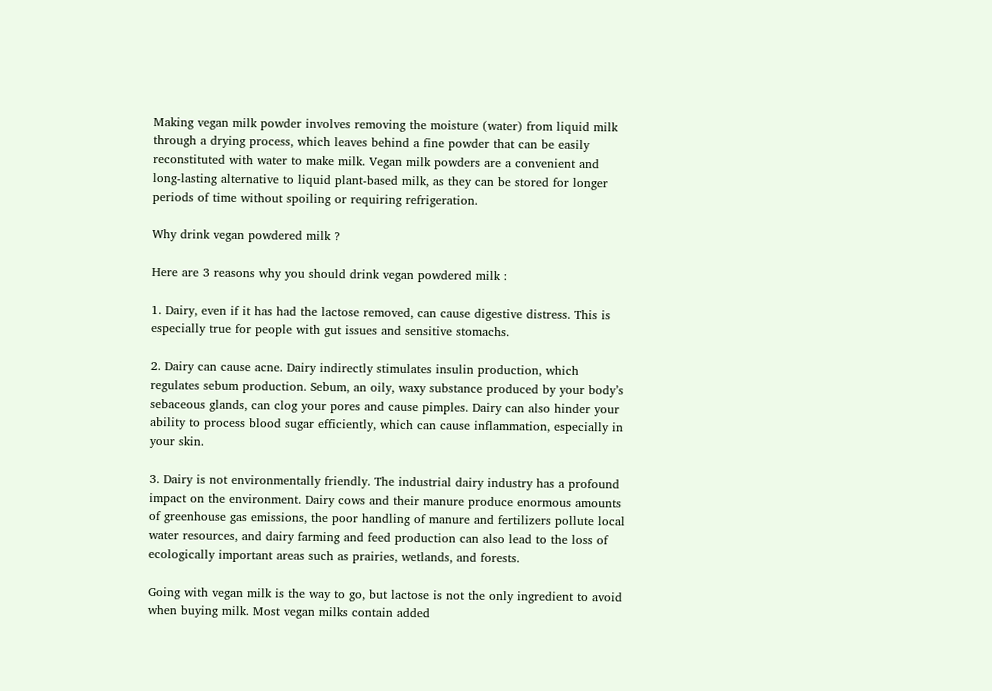Making vegan milk powder involves removing the moisture (water) from liquid milk through a drying process, which leaves behind a fine powder that can be easily reconstituted with water to make milk. Vegan milk powders are a convenient and long-lasting alternative to liquid plant-based milk, as they can be stored for longer periods of time without spoiling or requiring refrigeration.

Why drink vegan powdered milk ?

Here are 3 reasons why you should drink vegan powdered milk :

1. Dairy, even if it has had the lactose removed, can cause digestive distress. This is especially true for people with gut issues and sensitive stomachs.

2. Dairy can cause acne. Dairy indirectly stimulates insulin production, which regulates sebum production. Sebum, an oily, waxy substance produced by your body’s sebaceous glands, can clog your pores and cause pimples. Dairy can also hinder your ability to process blood sugar efficiently, which can cause inflammation, especially in your skin.

3. Dairy is not environmentally friendly. The industrial dairy industry has a profound impact on the environment. Dairy cows and their manure produce enormous amounts of greenhouse gas emissions, the poor handling of manure and fertilizers pollute local water resources, and dairy farming and feed production can also lead to the loss of ecologically important areas such as prairies, wetlands, and forests.

Going with vegan milk is the way to go, but lactose is not the only ingredient to avoid when buying milk. Most vegan milks contain added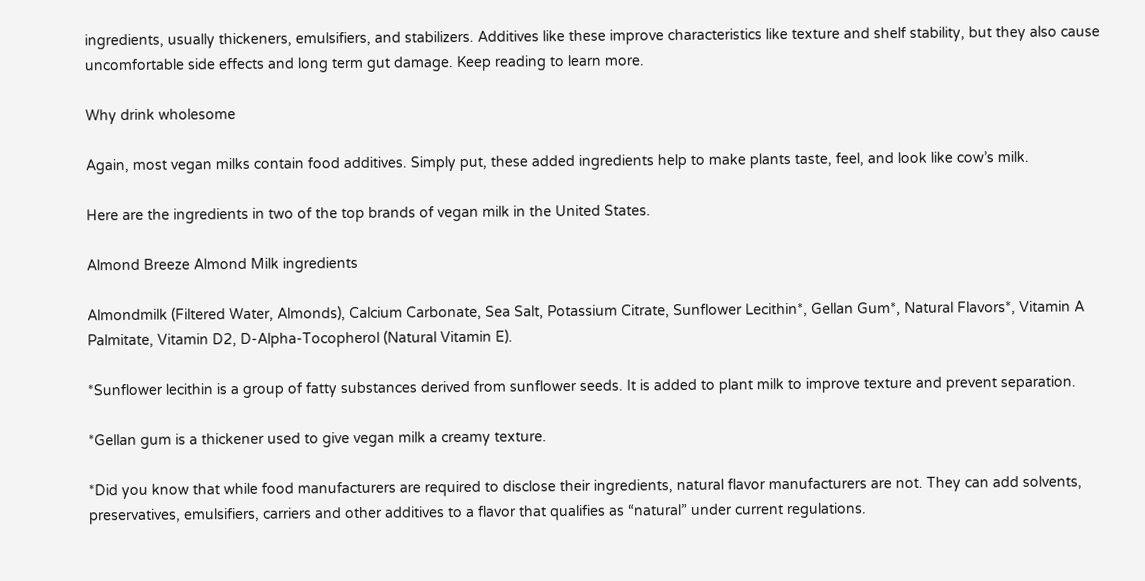ingredients, usually thickeners, emulsifiers, and stabilizers. Additives like these improve characteristics like texture and shelf stability, but they also cause uncomfortable side effects and long term gut damage. Keep reading to learn more.

Why drink wholesome

Again, most vegan milks contain food additives. Simply put, these added ingredients help to make plants taste, feel, and look like cow’s milk.

Here are the ingredients in two of the top brands of vegan milk in the United States.

Almond Breeze Almond Milk ingredients

Almondmilk (Filtered Water, Almonds), Calcium Carbonate, Sea Salt, Potassium Citrate, Sunflower Lecithin*, Gellan Gum*, Natural Flavors*, Vitamin A Palmitate, Vitamin D2, D-Alpha-Tocopherol (Natural Vitamin E).

*Sunflower lecithin is a group of fatty substances derived from sunflower seeds. It is added to plant milk to improve texture and prevent separation.

*Gellan gum is a thickener used to give vegan milk a creamy texture.

*Did you know that while food manufacturers are required to disclose their ingredients, natural flavor manufacturers are not. They can add solvents, preservatives, emulsifiers, carriers and other additives to a flavor that qualifies as “natural” under current regulations.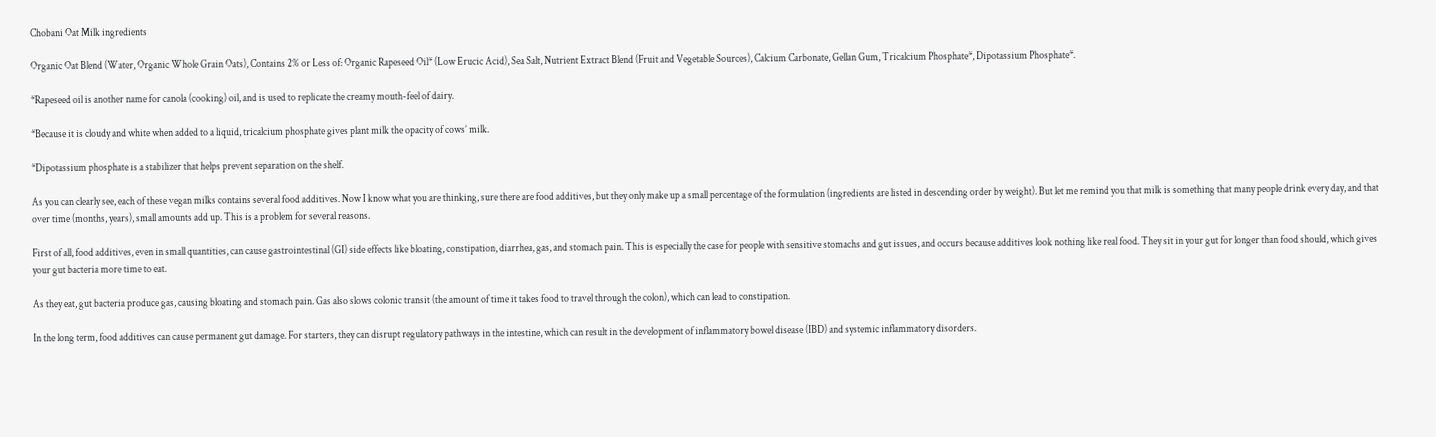Chobani Oat Milk ingredients

Organic Oat Blend (Water, Organic Whole Grain Oats), Contains 2% or Less of: Organic Rapeseed Oil* (Low Erucic Acid), Sea Salt, Nutrient Extract Blend (Fruit and Vegetable Sources), Calcium Carbonate, Gellan Gum, Tricalcium Phosphate*, Dipotassium Phosphate*.

*Rapeseed oil is another name for canola (cooking) oil, and is used to replicate the creamy mouth-feel of dairy.

*Because it is cloudy and white when added to a liquid, tricalcium phosphate gives plant milk the opacity of cows’ milk.

*Dipotassium phosphate is a stabilizer that helps prevent separation on the shelf.

As you can clearly see, each of these vegan milks contains several food additives. Now I know what you are thinking, sure there are food additives, but they only make up a small percentage of the formulation (ingredients are listed in descending order by weight). But let me remind you that milk is something that many people drink every day, and that over time (months, years), small amounts add up. This is a problem for several reasons.

First of all, food additives, even in small quantities, can cause gastrointestinal (GI) side effects like bloating, constipation, diarrhea, gas, and stomach pain. This is especially the case for people with sensitive stomachs and gut issues, and occurs because additives look nothing like real food. They sit in your gut for longer than food should, which gives your gut bacteria more time to eat.

As they eat, gut bacteria produce gas, causing bloating and stomach pain. Gas also slows colonic transit (the amount of time it takes food to travel through the colon), which can lead to constipation.

In the long term, food additives can cause permanent gut damage. For starters, they can disrupt regulatory pathways in the intestine, which can result in the development of inflammatory bowel disease (IBD) and systemic inflammatory disorders.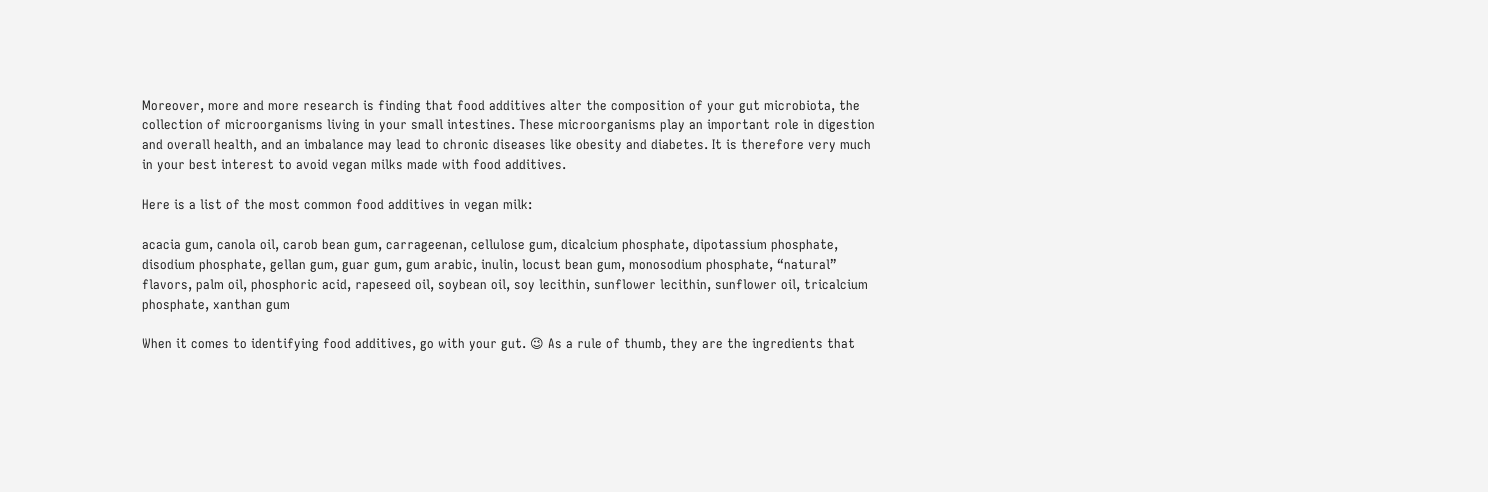Moreover, more and more research is finding that food additives alter the composition of your gut microbiota, the collection of microorganisms living in your small intestines. These microorganisms play an important role in digestion and overall health, and an imbalance may lead to chronic diseases like obesity and diabetes. It is therefore very much in your best interest to avoid vegan milks made with food additives.

Here is a list of the most common food additives in vegan milk:

acacia gum, canola oil, carob bean gum, carrageenan, cellulose gum, dicalcium phosphate, dipotassium phosphate, disodium phosphate, gellan gum, guar gum, gum arabic, inulin, locust bean gum, monosodium phosphate, “natural” flavors, palm oil, phosphoric acid, rapeseed oil, soybean oil, soy lecithin, sunflower lecithin, sunflower oil, tricalcium phosphate, xanthan gum

When it comes to identifying food additives, go with your gut. 😉 As a rule of thumb, they are the ingredients that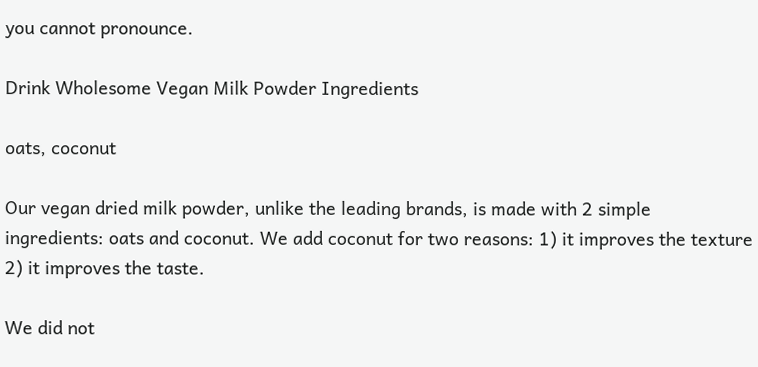you cannot pronounce.

Drink Wholesome Vegan Milk Powder Ingredients

oats, coconut

Our vegan dried milk powder, unlike the leading brands, is made with 2 simple ingredients: oats and coconut. We add coconut for two reasons: 1) it improves the texture 2) it improves the taste.

We did not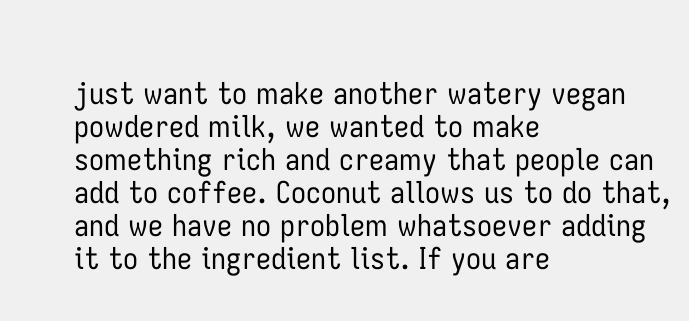just want to make another watery vegan powdered milk, we wanted to make something rich and creamy that people can add to coffee. Coconut allows us to do that, and we have no problem whatsoever adding it to the ingredient list. If you are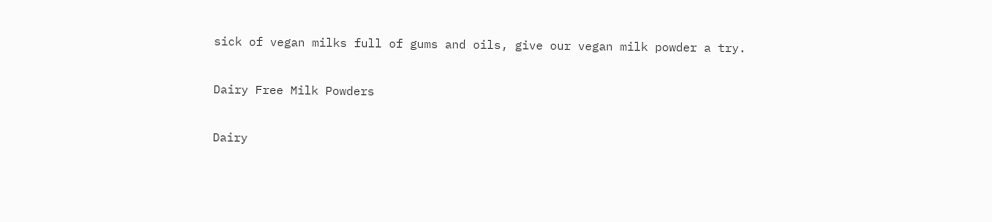sick of vegan milks full of gums and oils, give our vegan milk powder a try.

Dairy Free Milk Powders

Dairy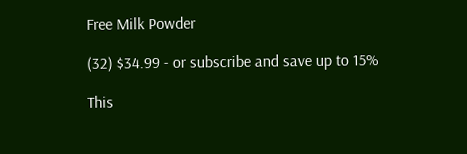Free Milk Powder

(32) $34.99 - or subscribe and save up to 15%

This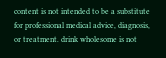content is not intended to be a substitute for professional medical advice, diagnosis, or treatment. drink wholesome is not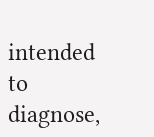intended to diagnose,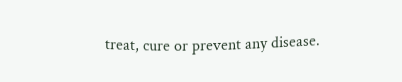treat, cure or prevent any disease.